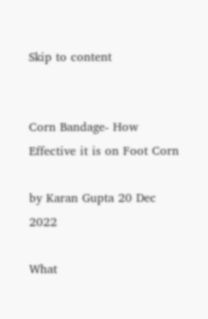Skip to content


Corn Bandage- How Effective it is on Foot Corn

by Karan Gupta 20 Dec 2022

What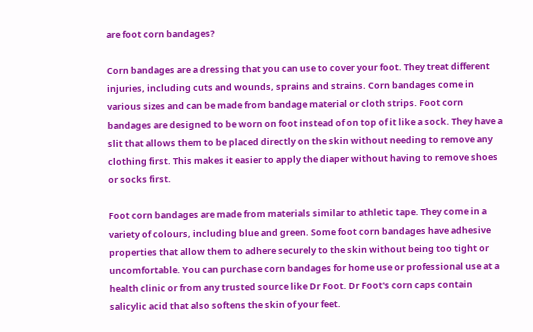are foot corn bandages?

Corn bandages are a dressing that you can use to cover your foot. They treat different injuries, including cuts and wounds, sprains and strains. Corn bandages come in various sizes and can be made from bandage material or cloth strips. Foot corn bandages are designed to be worn on foot instead of on top of it like a sock. They have a slit that allows them to be placed directly on the skin without needing to remove any clothing first. This makes it easier to apply the diaper without having to remove shoes or socks first.

Foot corn bandages are made from materials similar to athletic tape. They come in a variety of colours, including blue and green. Some foot corn bandages have adhesive properties that allow them to adhere securely to the skin without being too tight or uncomfortable. You can purchase corn bandages for home use or professional use at a health clinic or from any trusted source like Dr Foot. Dr Foot's corn caps contain salicylic acid that also softens the skin of your feet.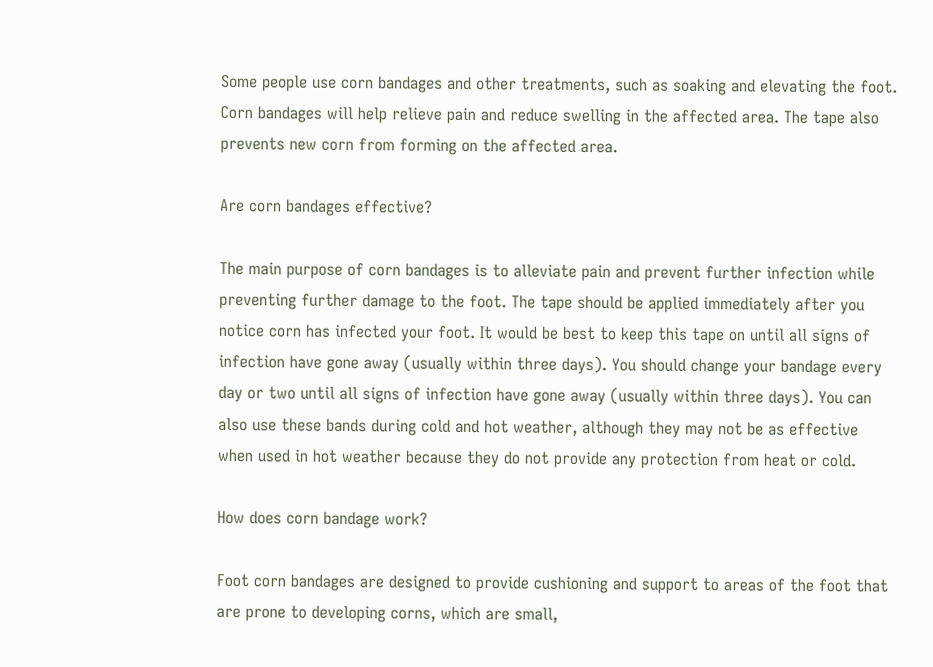Some people use corn bandages and other treatments, such as soaking and elevating the foot. Corn bandages will help relieve pain and reduce swelling in the affected area. The tape also prevents new corn from forming on the affected area.

Are corn bandages effective?

The main purpose of corn bandages is to alleviate pain and prevent further infection while preventing further damage to the foot. The tape should be applied immediately after you notice corn has infected your foot. It would be best to keep this tape on until all signs of infection have gone away (usually within three days). You should change your bandage every day or two until all signs of infection have gone away (usually within three days). You can also use these bands during cold and hot weather, although they may not be as effective when used in hot weather because they do not provide any protection from heat or cold.

How does corn bandage work?

Foot corn bandages are designed to provide cushioning and support to areas of the foot that are prone to developing corns, which are small,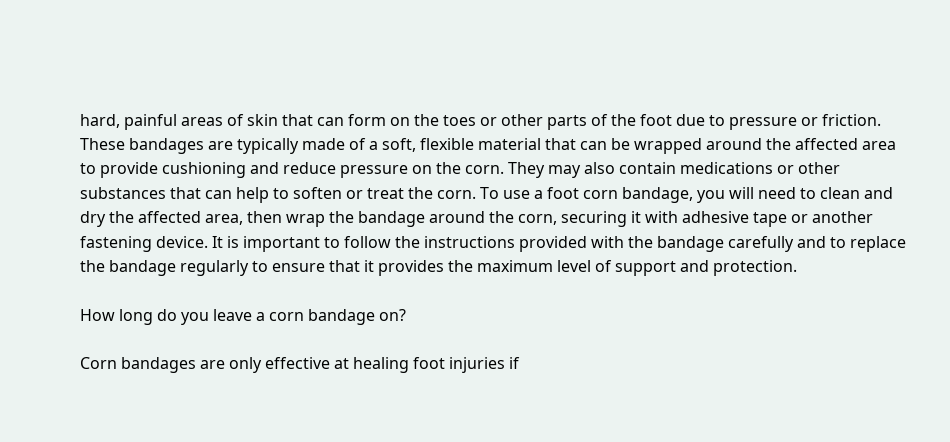hard, painful areas of skin that can form on the toes or other parts of the foot due to pressure or friction. These bandages are typically made of a soft, flexible material that can be wrapped around the affected area to provide cushioning and reduce pressure on the corn. They may also contain medications or other substances that can help to soften or treat the corn. To use a foot corn bandage, you will need to clean and dry the affected area, then wrap the bandage around the corn, securing it with adhesive tape or another fastening device. It is important to follow the instructions provided with the bandage carefully and to replace the bandage regularly to ensure that it provides the maximum level of support and protection.

How long do you leave a corn bandage on?

Corn bandages are only effective at healing foot injuries if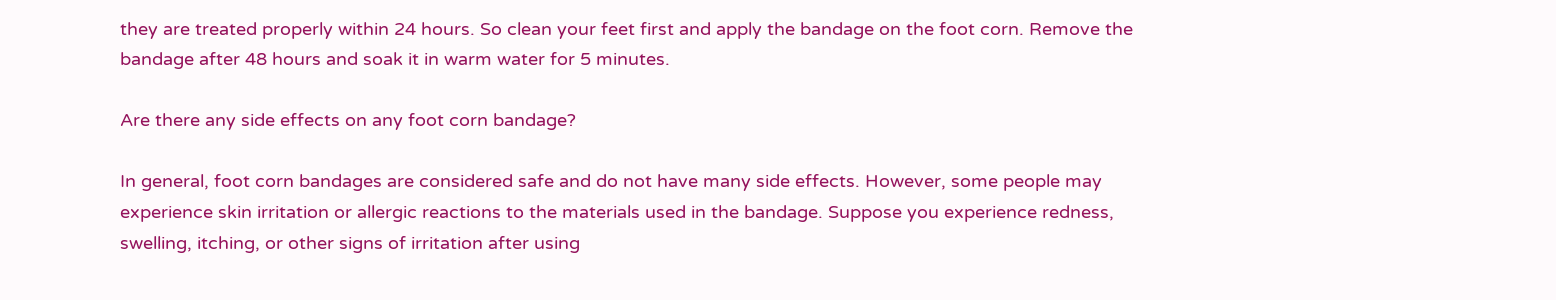they are treated properly within 24 hours. So clean your feet first and apply the bandage on the foot corn. Remove the bandage after 48 hours and soak it in warm water for 5 minutes.

Are there any side effects on any foot corn bandage?

In general, foot corn bandages are considered safe and do not have many side effects. However, some people may experience skin irritation or allergic reactions to the materials used in the bandage. Suppose you experience redness, swelling, itching, or other signs of irritation after using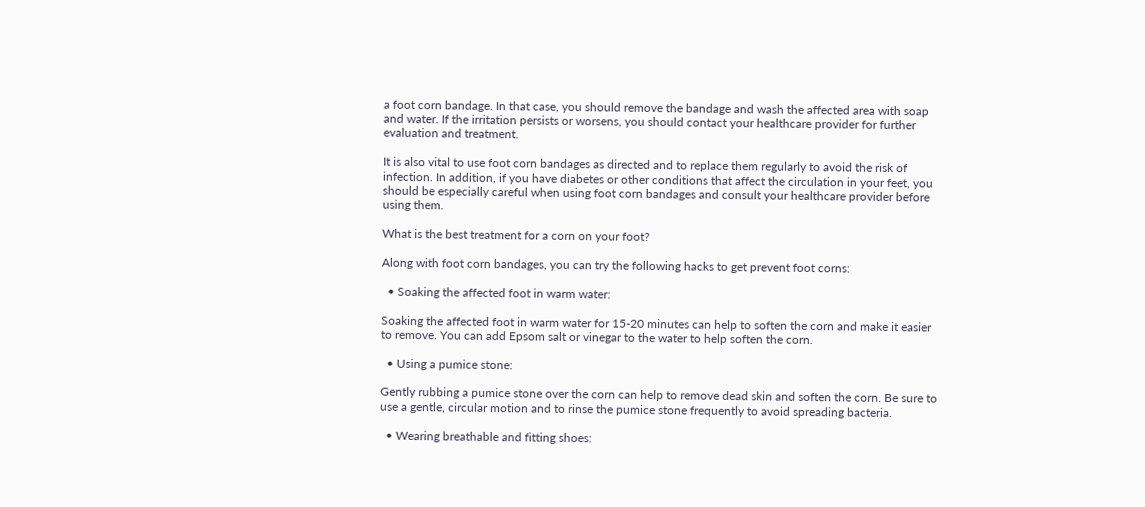a foot corn bandage. In that case, you should remove the bandage and wash the affected area with soap and water. If the irritation persists or worsens, you should contact your healthcare provider for further evaluation and treatment.

It is also vital to use foot corn bandages as directed and to replace them regularly to avoid the risk of infection. In addition, if you have diabetes or other conditions that affect the circulation in your feet, you should be especially careful when using foot corn bandages and consult your healthcare provider before using them.

What is the best treatment for a corn on your foot?

Along with foot corn bandages, you can try the following hacks to get prevent foot corns:

  • Soaking the affected foot in warm water:

Soaking the affected foot in warm water for 15-20 minutes can help to soften the corn and make it easier to remove. You can add Epsom salt or vinegar to the water to help soften the corn.

  • Using a pumice stone:

Gently rubbing a pumice stone over the corn can help to remove dead skin and soften the corn. Be sure to use a gentle, circular motion and to rinse the pumice stone frequently to avoid spreading bacteria.

  • Wearing breathable and fitting shoes: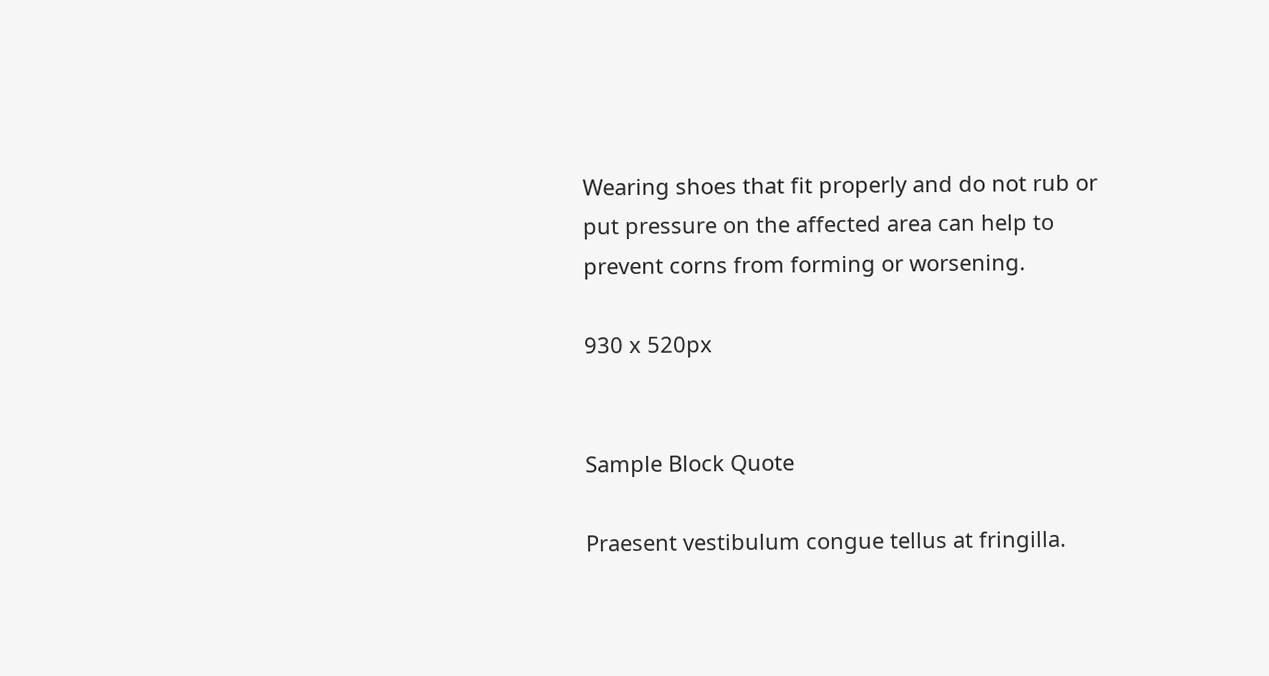Wearing shoes that fit properly and do not rub or put pressure on the affected area can help to prevent corns from forming or worsening.

930 x 520px


Sample Block Quote

Praesent vestibulum congue tellus at fringilla.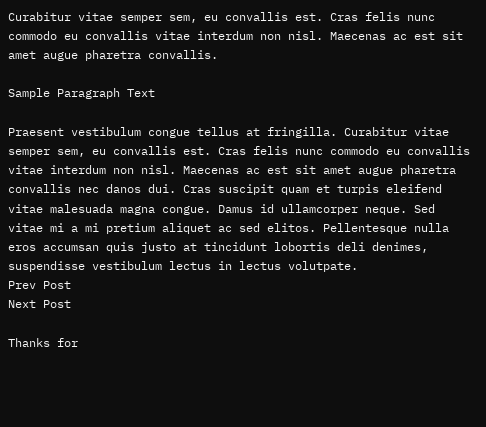Curabitur vitae semper sem, eu convallis est. Cras felis nunc commodo eu convallis vitae interdum non nisl. Maecenas ac est sit amet augue pharetra convallis.

Sample Paragraph Text

Praesent vestibulum congue tellus at fringilla. Curabitur vitae semper sem, eu convallis est. Cras felis nunc commodo eu convallis vitae interdum non nisl. Maecenas ac est sit amet augue pharetra convallis nec danos dui. Cras suscipit quam et turpis eleifend vitae malesuada magna congue. Damus id ullamcorper neque. Sed vitae mi a mi pretium aliquet ac sed elitos. Pellentesque nulla eros accumsan quis justo at tincidunt lobortis deli denimes, suspendisse vestibulum lectus in lectus volutpate.
Prev Post
Next Post

Thanks for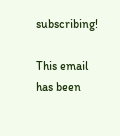subscribing!

This email has been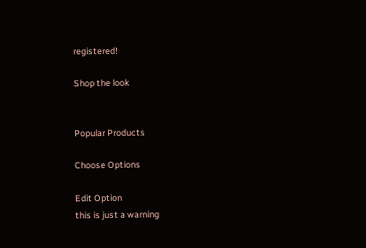registered!

Shop the look


Popular Products

Choose Options

Edit Option
this is just a warning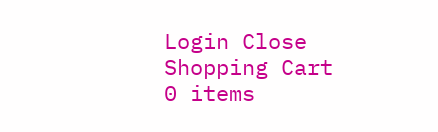Login Close
Shopping Cart
0 items